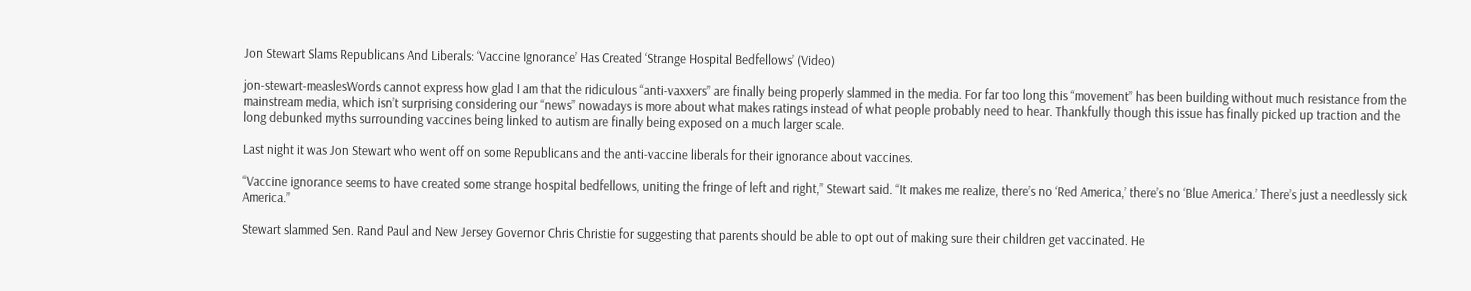Jon Stewart Slams Republicans And Liberals: ‘Vaccine Ignorance’ Has Created ‘Strange Hospital Bedfellows’ (Video)

jon-stewart-measlesWords cannot express how glad I am that the ridiculous “anti-vaxxers” are finally being properly slammed in the media. For far too long this “movement” has been building without much resistance from the mainstream media, which isn’t surprising considering our “news” nowadays is more about what makes ratings instead of what people probably need to hear. Thankfully though this issue has finally picked up traction and the long debunked myths surrounding vaccines being linked to autism are finally being exposed on a much larger scale.

Last night it was Jon Stewart who went off on some Republicans and the anti-vaccine liberals for their ignorance about vaccines.

“Vaccine ignorance seems to have created some strange hospital bedfellows, uniting the fringe of left and right,” Stewart said. “It makes me realize, there’s no ‘Red America,’ there’s no ‘Blue America.’ There’s just a needlessly sick America.”

Stewart slammed Sen. Rand Paul and New Jersey Governor Chris Christie for suggesting that parents should be able to opt out of making sure their children get vaccinated. He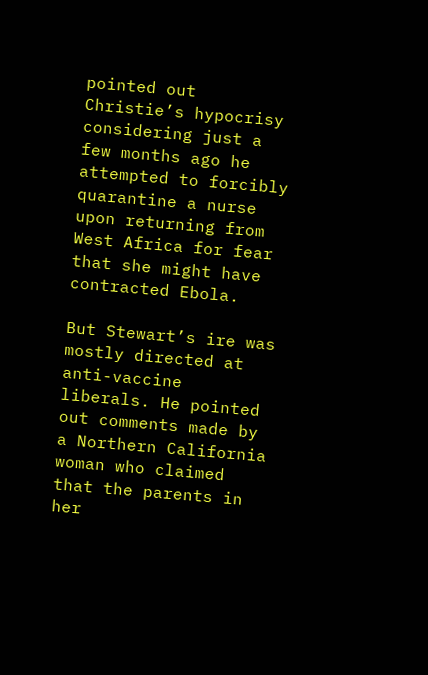pointed out Christie’s hypocrisy considering just a few months ago he attempted to forcibly quarantine a nurse upon returning from West Africa for fear that she might have contracted Ebola.

But Stewart’s ire was mostly directed at anti-vaccine liberals. He pointed out comments made by a Northern California woman who claimed that the parents in her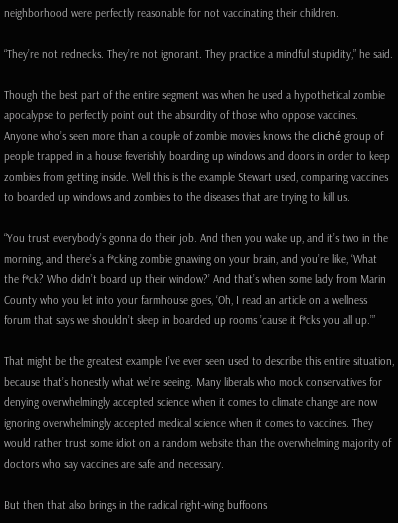neighborhood were perfectly reasonable for not vaccinating their children.

“They’re not rednecks. They’re not ignorant. They practice a mindful stupidity,” he said.

Though the best part of the entire segment was when he used a hypothetical zombie apocalypse to perfectly point out the absurdity of those who oppose vaccines. Anyone who’s seen more than a couple of zombie movies knows the cliché group of people trapped in a house feverishly boarding up windows and doors in order to keep zombies from getting inside. Well this is the example Stewart used, comparing vaccines to boarded up windows and zombies to the diseases that are trying to kill us.

“You trust everybody’s gonna do their job. And then you wake up, and it’s two in the morning, and there’s a f*cking zombie gnawing on your brain, and you’re like, ‘What the f*ck? Who didn’t board up their window?’ And that’s when some lady from Marin County who you let into your farmhouse goes, ‘Oh, I read an article on a wellness forum that says we shouldn’t sleep in boarded up rooms ’cause it f*cks you all up.’”

That might be the greatest example I’ve ever seen used to describe this entire situation, because that’s honestly what we’re seeing. Many liberals who mock conservatives for denying overwhelmingly accepted science when it comes to climate change are now ignoring overwhelmingly accepted medical science when it comes to vaccines. They would rather trust some idiot on a random website than the overwhelming majority of doctors who say vaccines are safe and necessary.

But then that also brings in the radical right-wing buffoons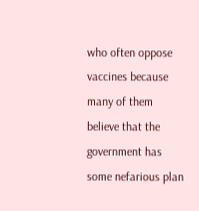who often oppose vaccines because many of them believe that the government has some nefarious plan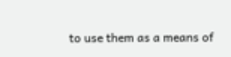to use them as a means of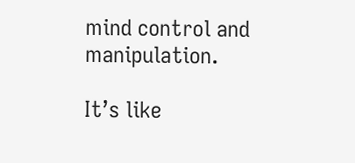mind control and manipulation.

It’s like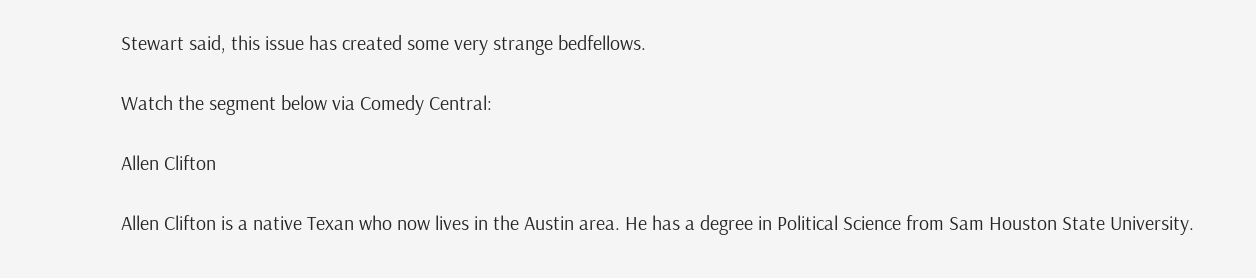Stewart said, this issue has created some very strange bedfellows.

Watch the segment below via Comedy Central:

Allen Clifton

Allen Clifton is a native Texan who now lives in the Austin area. He has a degree in Political Science from Sam Houston State University.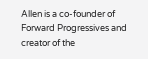Allen is a co-founder of Forward Progressives and creator of the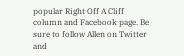popular Right Off A Cliff column and Facebook page. Be sure to follow Allen on Twitter and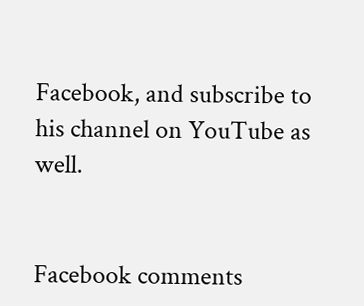Facebook, and subscribe to his channel on YouTube as well.


Facebook comments